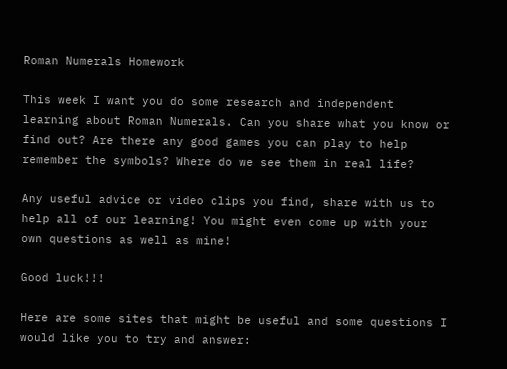Roman Numerals Homework

This week I want you do some research and independent learning about Roman Numerals. Can you share what you know or find out? Are there any good games you can play to help remember the symbols? Where do we see them in real life?

Any useful advice or video clips you find, share with us to help all of our learning! You might even come up with your own questions as well as mine!

Good luck!!!

Here are some sites that might be useful and some questions I would like you to try and answer: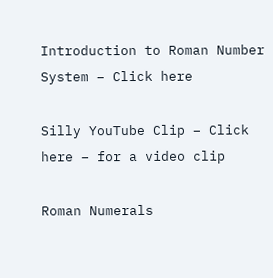Introduction to Roman Number System – Click here

Silly YouTube Clip – Click here – for a video clip

Roman Numerals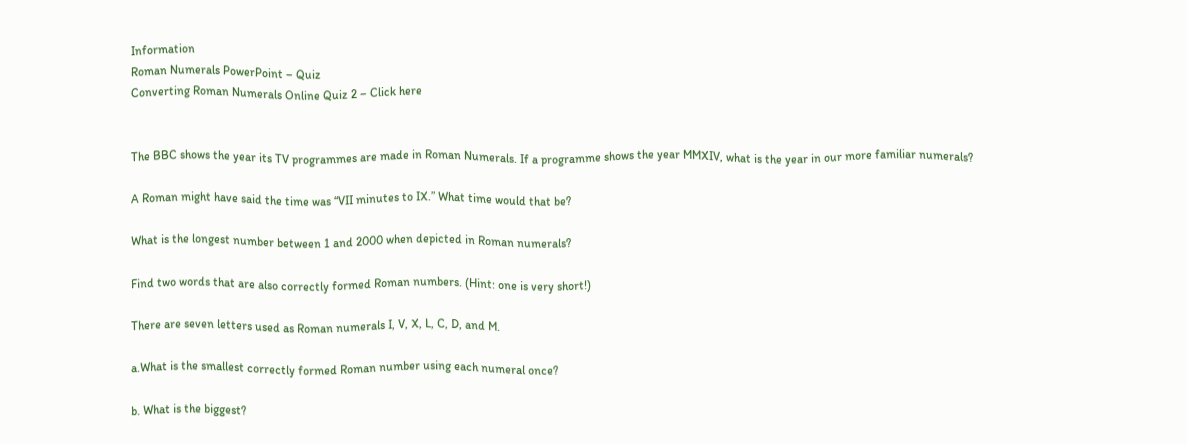Information
Roman Numerals PowerPoint – Quiz
Converting Roman Numerals Online Quiz 2 – Click here


The BBC shows the year its TV programmes are made in Roman Numerals. If a programme shows the year MMXIV, what is the year in our more familiar numerals?

A Roman might have said the time was “VII minutes to IX.” What time would that be?

What is the longest number between 1 and 2000 when depicted in Roman numerals?

Find two words that are also correctly formed Roman numbers. (Hint: one is very short!)

There are seven letters used as Roman numerals I, V, X, L, C, D, and M.

a.What is the smallest correctly formed Roman number using each numeral once?

b. What is the biggest?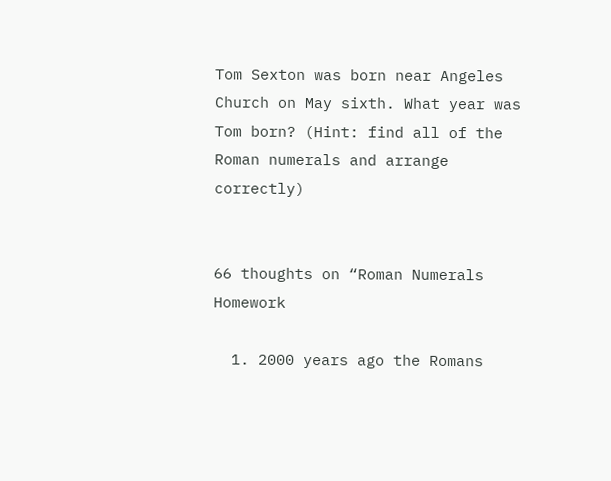Tom Sexton was born near Angeles Church on May sixth. What year was Tom born? (Hint: find all of the Roman numerals and arrange correctly)


66 thoughts on “Roman Numerals Homework

  1. 2000 years ago the Romans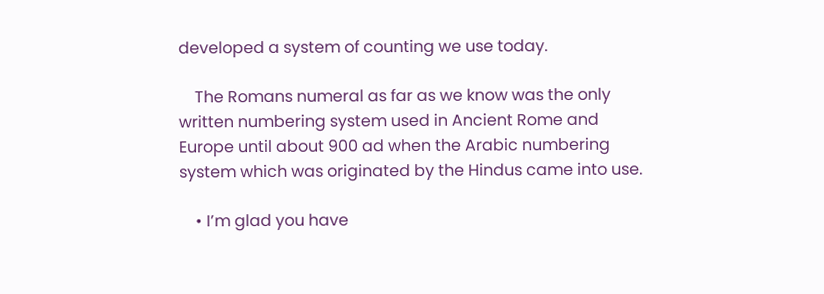developed a system of counting we use today.

    The Romans numeral as far as we know was the only written numbering system used in Ancient Rome and Europe until about 900 ad when the Arabic numbering system which was originated by the Hindus came into use.

    • I’m glad you have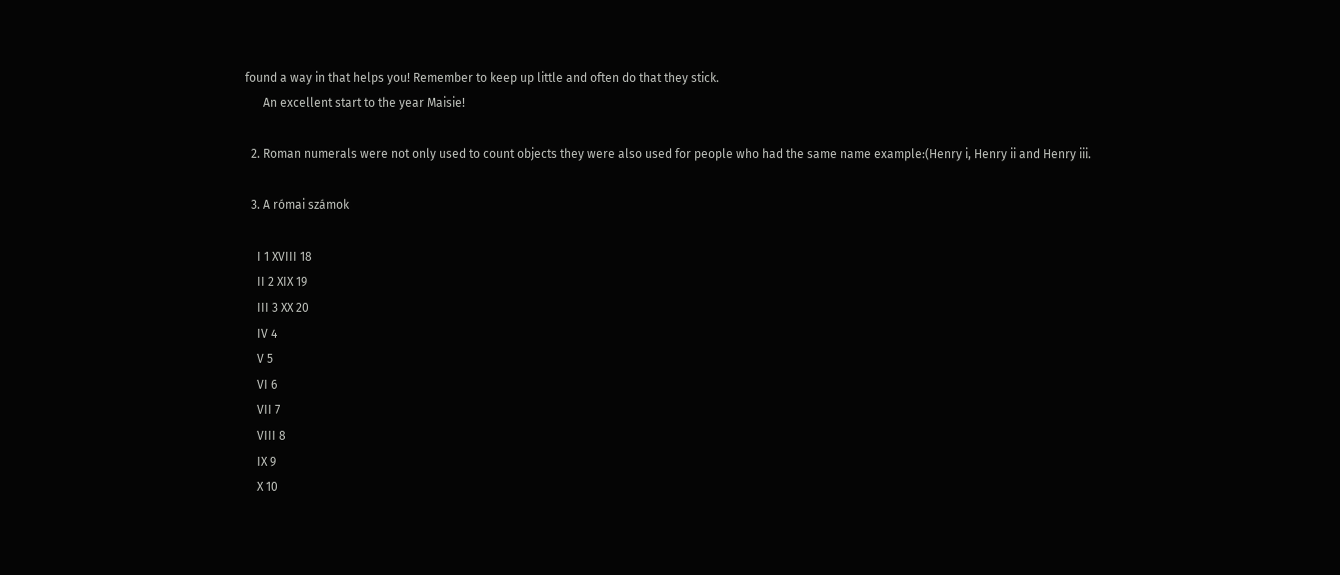found a way in that helps you! Remember to keep up little and often do that they stick.
      An excellent start to the year Maisie!

  2. Roman numerals were not only used to count objects they were also used for people who had the same name example:(Henry i, Henry ii and Henry iii.

  3. A római számok

    I 1 XVIII 18
    II 2 XIX 19
    III 3 XX 20
    IV 4
    V 5
    VI 6
    VII 7
    VIII 8
    IX 9
    X 10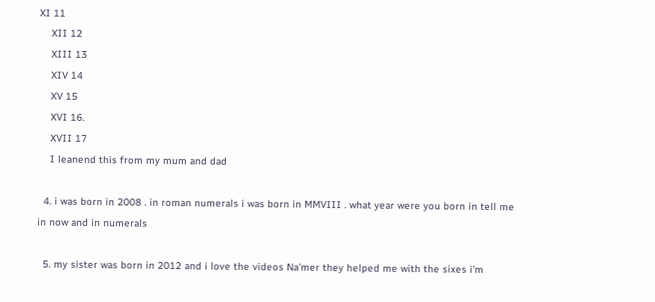XI 11
    XII 12
    XIII 13
    XIV 14
    XV 15
    XVI 16.
    XVII 17
    I leanend this from my mum and dad

  4. i was born in 2008 . in roman numerals i was born in MMVIII . what year were you born in tell me in now and in numerals

  5. my sister was born in 2012 and i love the videos Na’mer they helped me with the sixes i’m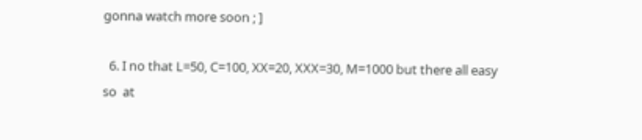gonna watch more soon ; ]

  6. I no that L=50, C=100, XX=20, XXX=30, M=1000 but there all easy so  at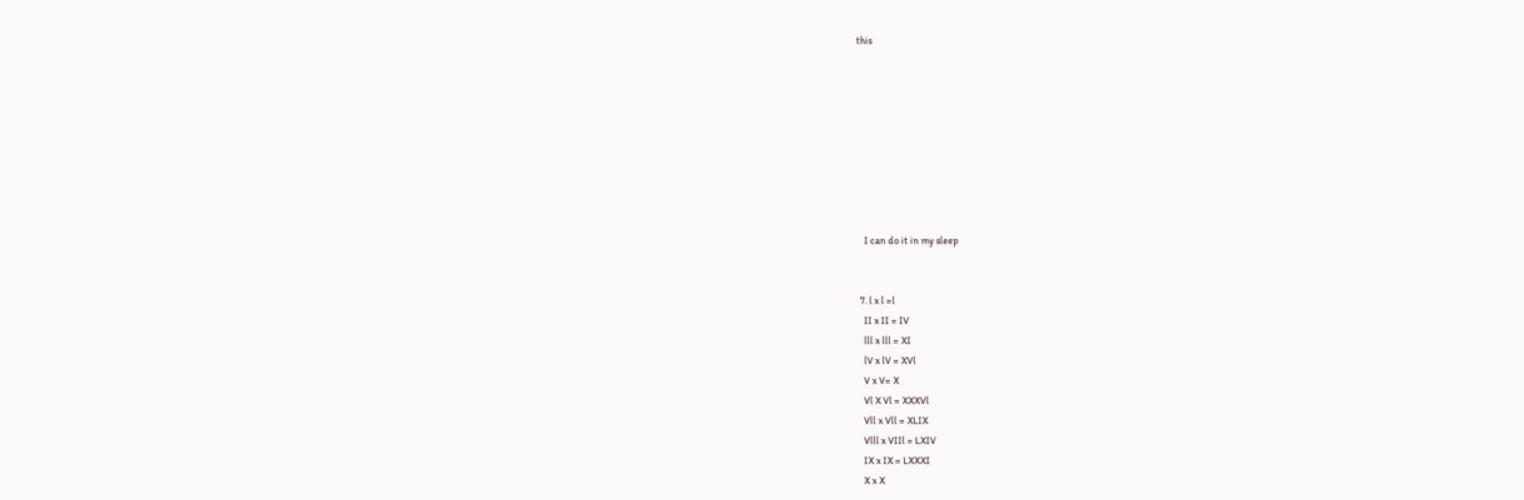this









    I can do it in my sleep


  7. l x l =l
    II x II = IV
    lll x lll = XI
    lV x lV = XVl
    V x V= X
    Vl X Vl = XXXVl
    Vll x Vll = XLIX
    Vlll x VIIl = LXIV
    IX x IX = LXXXI
    X x X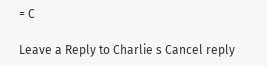= C

Leave a Reply to Charlie s Cancel reply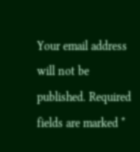Your email address will not be published. Required fields are marked *